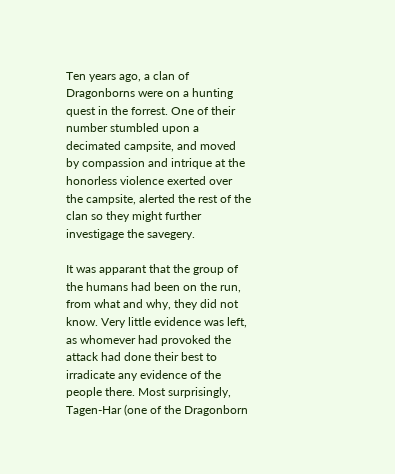Ten years ago, a clan of Dragonborns were on a hunting quest in the forrest. One of their number stumbled upon a decimated campsite, and moved by compassion and intrique at the honorless violence exerted over the campsite, alerted the rest of the clan so they might further investigage the savegery.

It was apparant that the group of the humans had been on the run, from what and why, they did not know. Very little evidence was left, as whomever had provoked the attack had done their best to irradicate any evidence of the people there. Most surprisingly, Tagen-Har (one of the Dragonborn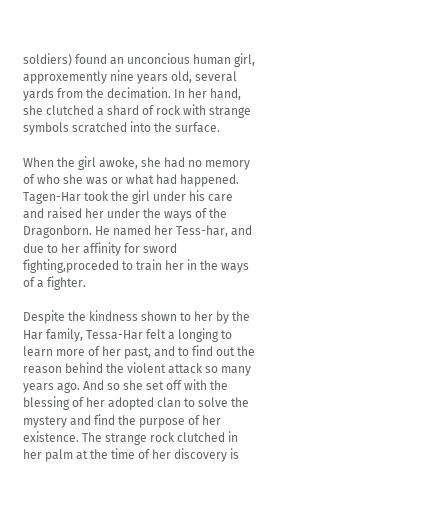soldiers) found an unconcious human girl, approxemently nine years old, several yards from the decimation. In her hand, she clutched a shard of rock with strange symbols scratched into the surface.

When the girl awoke, she had no memory of who she was or what had happened. Tagen-Har took the girl under his care and raised her under the ways of the Dragonborn. He named her Tess-har, and due to her affinity for sword fighting,proceded to train her in the ways of a fighter.

Despite the kindness shown to her by the Har family, Tessa-Har felt a longing to learn more of her past, and to find out the reason behind the violent attack so many years ago. And so she set off with the blessing of her adopted clan to solve the mystery and find the purpose of her existence. The strange rock clutched in her palm at the time of her discovery is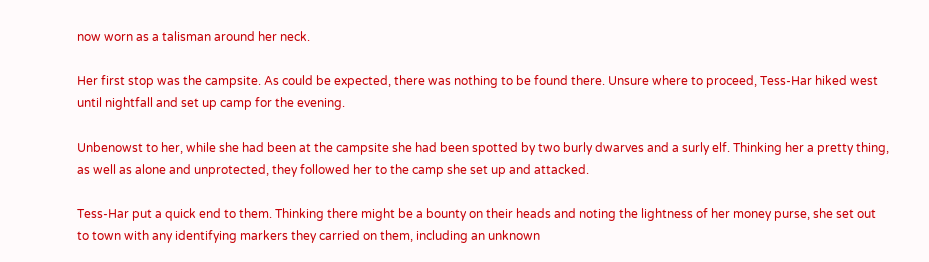now worn as a talisman around her neck.

Her first stop was the campsite. As could be expected, there was nothing to be found there. Unsure where to proceed, Tess-Har hiked west until nightfall and set up camp for the evening.

Unbenowst to her, while she had been at the campsite she had been spotted by two burly dwarves and a surly elf. Thinking her a pretty thing, as well as alone and unprotected, they followed her to the camp she set up and attacked.

Tess-Har put a quick end to them. Thinking there might be a bounty on their heads and noting the lightness of her money purse, she set out to town with any identifying markers they carried on them, including an unknown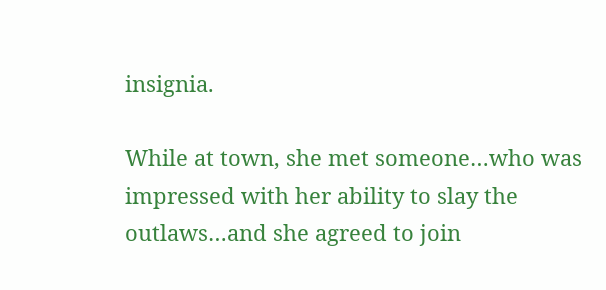insignia.

While at town, she met someone…who was impressed with her ability to slay the outlaws…and she agreed to join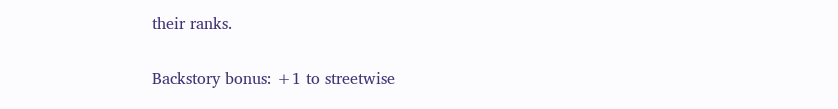their ranks.

Backstory bonus: +1 to streetwise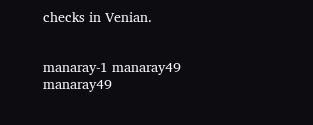checks in Venian.


manaray-1 manaray49 manaray49